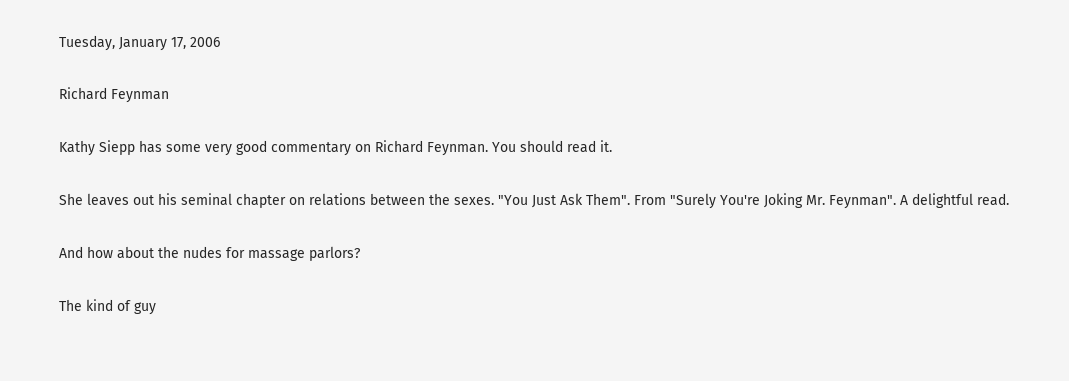Tuesday, January 17, 2006

Richard Feynman

Kathy Siepp has some very good commentary on Richard Feynman. You should read it.

She leaves out his seminal chapter on relations between the sexes. "You Just Ask Them". From "Surely You're Joking Mr. Feynman". A delightful read.

And how about the nudes for massage parlors?

The kind of guy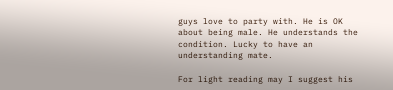guys love to party with. He is OK about being male. He understands the condition. Lucky to have an understanding mate.

For light reading may I suggest his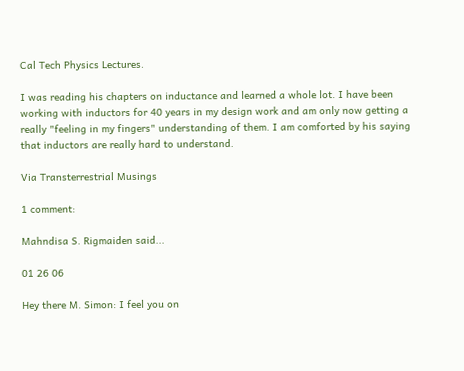Cal Tech Physics Lectures.

I was reading his chapters on inductance and learned a whole lot. I have been working with inductors for 40 years in my design work and am only now getting a really "feeling in my fingers" understanding of them. I am comforted by his saying that inductors are really hard to understand.

Via Transterrestrial Musings

1 comment:

Mahndisa S. Rigmaiden said...

01 26 06

Hey there M. Simon: I feel you on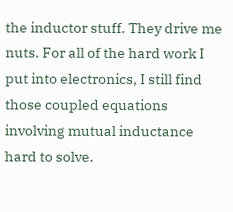the inductor stuff. They drive me nuts. For all of the hard work I put into electronics, I still find those coupled equations involving mutual inductance hard to solve.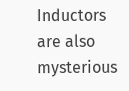Inductors are also mysterious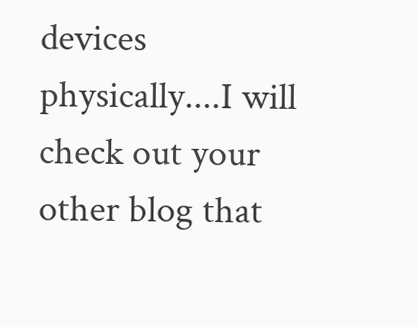devices physically....I will check out your other blog that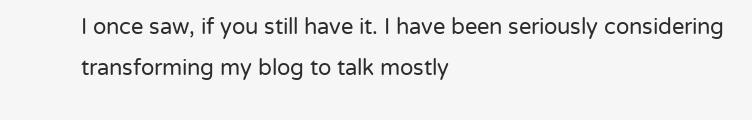I once saw, if you still have it. I have been seriously considering transforming my blog to talk mostly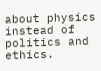about physics instead of politics and ethics.